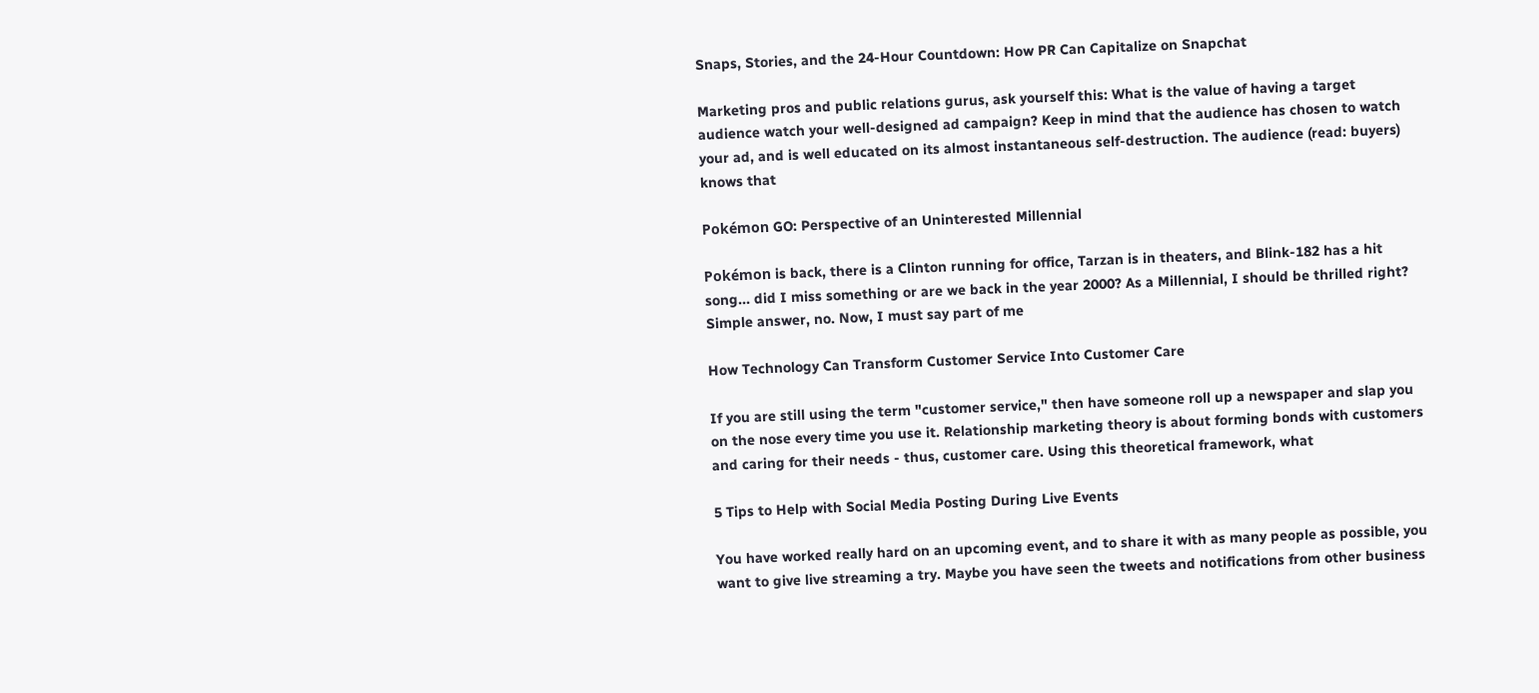Snaps, Stories, and the 24-Hour Countdown: How PR Can Capitalize on Snapchat

Marketing pros and public relations gurus, ask yourself this: What is the value of having a target audience watch your well-designed ad campaign? Keep in mind that the audience has chosen to watch your ad, and is well educated on its almost instantaneous self-destruction. The audience (read: buyers) knows that

Pokémon GO: Perspective of an Uninterested Millennial

Pokémon is back, there is a Clinton running for office, Tarzan is in theaters, and Blink-182 has a hit song... did I miss something or are we back in the year 2000? As a Millennial, I should be thrilled right? Simple answer, no. Now, I must say part of me

How Technology Can Transform Customer Service Into Customer Care

If you are still using the term "customer service," then have someone roll up a newspaper and slap you on the nose every time you use it. Relationship marketing theory is about forming bonds with customers and caring for their needs - thus, customer care. Using this theoretical framework, what

5 Tips to Help with Social Media Posting During Live Events

You have worked really hard on an upcoming event, and to share it with as many people as possible, you want to give live streaming a try. Maybe you have seen the tweets and notifications from other business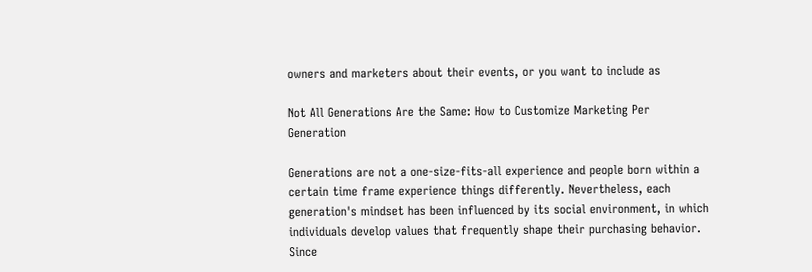owners and marketers about their events, or you want to include as

Not All Generations Are the Same: How to Customize Marketing Per Generation

Generations are not a one-size-fits-all experience and people born within a certain time frame experience things differently. Nevertheless, each generation's mindset has been influenced by its social environment, in which individuals develop values that frequently shape their purchasing behavior. Since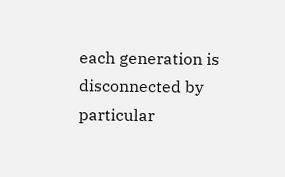each generation is disconnected by particular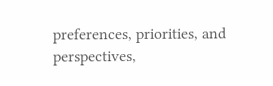preferences, priorities, and perspectives,